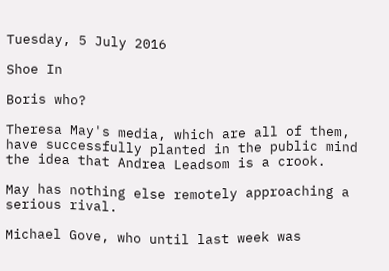Tuesday, 5 July 2016

Shoe In

Boris who?

Theresa May's media, which are all of them, have successfully planted in the public mind the idea that Andrea Leadsom is a crook.

May has nothing else remotely approaching a serious rival.

Michael Gove, who until last week was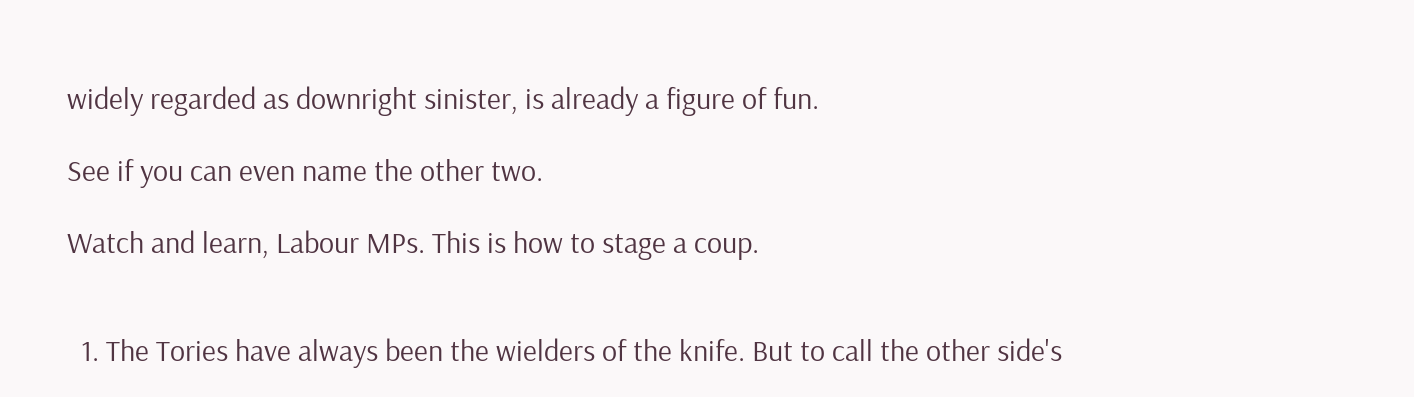widely regarded as downright sinister, is already a figure of fun.

See if you can even name the other two.

Watch and learn, Labour MPs. This is how to stage a coup.


  1. The Tories have always been the wielders of the knife. But to call the other side's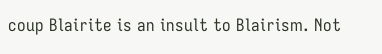coup Blairite is an insult to Blairism. Not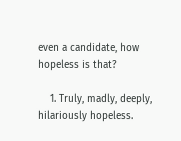even a candidate, how hopeless is that?

    1. Truly, madly, deeply, hilariously hopeless.